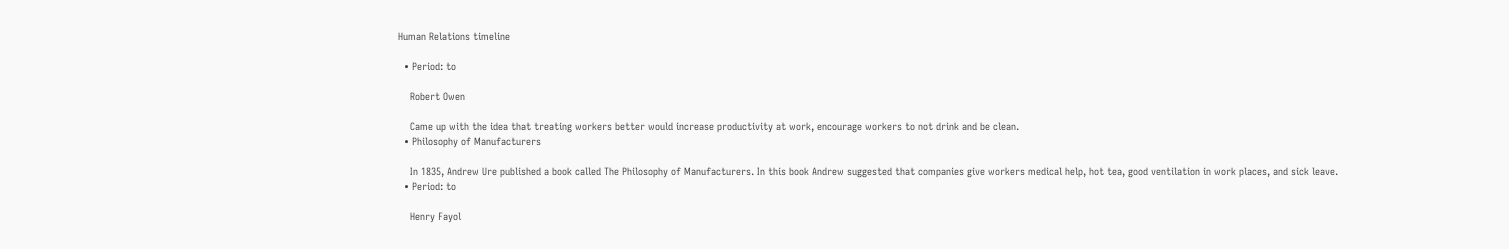Human Relations timeline

  • Period: to

    Robert Owen

    Came up with the idea that treating workers better would increase productivity at work, encourage workers to not drink and be clean.
  • Philosophy of Manufacturers

    In 1835, Andrew Ure published a book called The Philosophy of Manufacturers. In this book Andrew suggested that companies give workers medical help, hot tea, good ventilation in work places, and sick leave.
  • Period: to

    Henry Fayol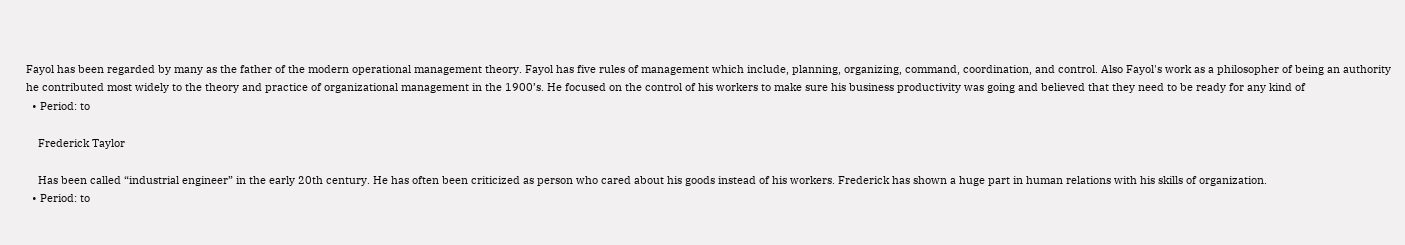Fayol has been regarded by many as the father of the modern operational management theory. Fayol has five rules of management which include, planning, organizing, command, coordination, and control. Also Fayol's work as a philosopher of being an authority he contributed most widely to the theory and practice of organizational management in the 1900’s. He focused on the control of his workers to make sure his business productivity was going and believed that they need to be ready for any kind of
  • Period: to

    Frederick Taylor

    Has been called “industrial engineer” in the early 20th century. He has often been criticized as person who cared about his goods instead of his workers. Frederick has shown a huge part in human relations with his skills of organization.
  • Period: to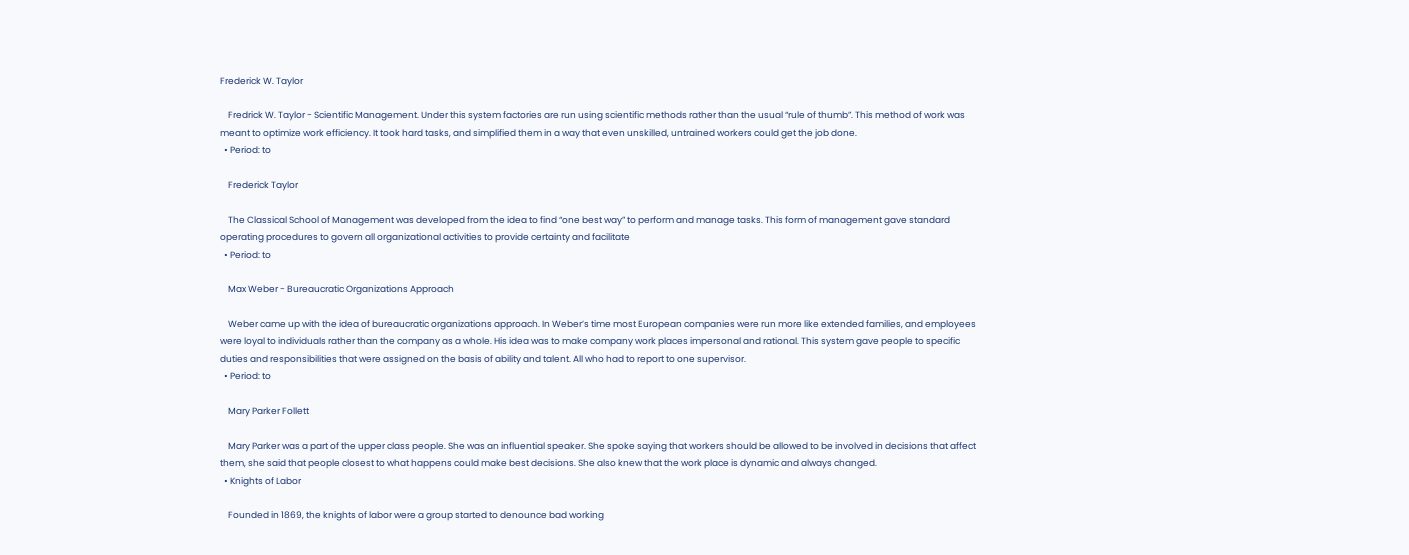Frederick W. Taylor

    Fredrick W. Taylor - Scientific Management. Under this system factories are run using scientific methods rather than the usual “rule of thumb”. This method of work was meant to optimize work efficiency. It took hard tasks, and simplified them in a way that even unskilled, untrained workers could get the job done.
  • Period: to

    Frederick Taylor

    The Classical School of Management was developed from the idea to find “one best way” to perform and manage tasks. This form of management gave standard operating procedures to govern all organizational activities to provide certainty and facilitate
  • Period: to

    Max Weber - Bureaucratic Organizations Approach

    Weber came up with the idea of bureaucratic organizations approach. In Weber’s time most European companies were run more like extended families, and employees were loyal to individuals rather than the company as a whole. His idea was to make company work places impersonal and rational. This system gave people to specific duties and responsibilities that were assigned on the basis of ability and talent. All who had to report to one supervisor.
  • Period: to

    Mary Parker Follett

    Mary Parker was a part of the upper class people. She was an influential speaker. She spoke saying that workers should be allowed to be involved in decisions that affect them, she said that people closest to what happens could make best decisions. She also knew that the work place is dynamic and always changed.
  • Knights of Labor

    Founded in 1869, the knights of labor were a group started to denounce bad working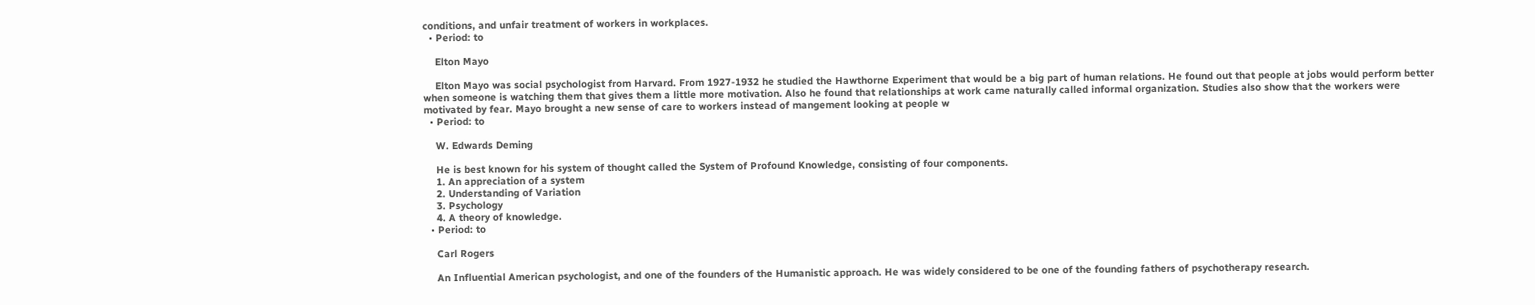conditions, and unfair treatment of workers in workplaces.
  • Period: to

    Elton Mayo

    Elton Mayo was social psychologist from Harvard. From 1927-1932 he studied the Hawthorne Experiment that would be a big part of human relations. He found out that people at jobs would perform better when someone is watching them that gives them a little more motivation. Also he found that relationships at work came naturally called informal organization. Studies also show that the workers were motivated by fear. Mayo brought a new sense of care to workers instead of mangement looking at people w
  • Period: to

    W. Edwards Deming

    He is best known for his system of thought called the System of Profound Knowledge, consisting of four components.
    1. An appreciation of a system
    2. Understanding of Variation
    3. Psychology
    4. A theory of knowledge.
  • Period: to

    Carl Rogers

    An Influential American psychologist, and one of the founders of the Humanistic approach. He was widely considered to be one of the founding fathers of psychotherapy research.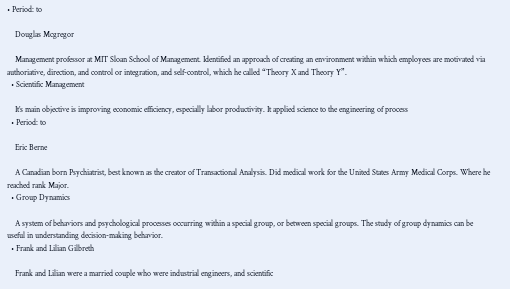• Period: to

    Douglas Mcgregor

    Management professor at MIT Sloan School of Management. Identified an approach of creating an environment within which employees are motivated via authoriative, direction, and control or integration, and self-control, which he called “Theory X and Theory Y”.
  • Scientific Management

    It’s main objective is improving economic efficiency, especially labor productivity. It applied science to the engineering of process
  • Period: to

    Eric Berne

    A Canadian born Psychiatrist, best known as the creator of Transactional Analysis. Did medical work for the United States Army Medical Corps. Where he reached rank Major.
  • Group Dynamics

    A system of behaviors and psychological processes occurring within a special group, or between special groups. The study of group dynamics can be useful in understanding decision-making behavior.
  • Frank and Lilian Gilbreth

    Frank and Lilian were a married couple who were industrial engineers, and scientific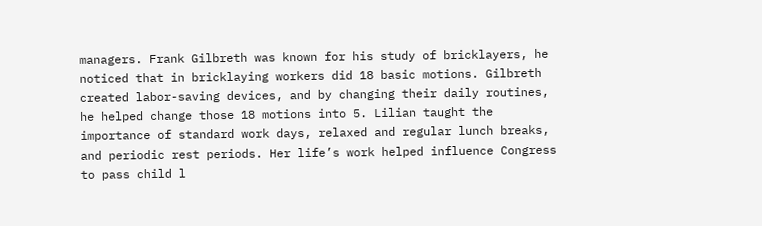managers. Frank Gilbreth was known for his study of bricklayers, he noticed that in bricklaying workers did 18 basic motions. Gilbreth created labor-saving devices, and by changing their daily routines, he helped change those 18 motions into 5. Lilian taught the importance of standard work days, relaxed and regular lunch breaks, and periodic rest periods. Her life’s work helped influence Congress to pass child l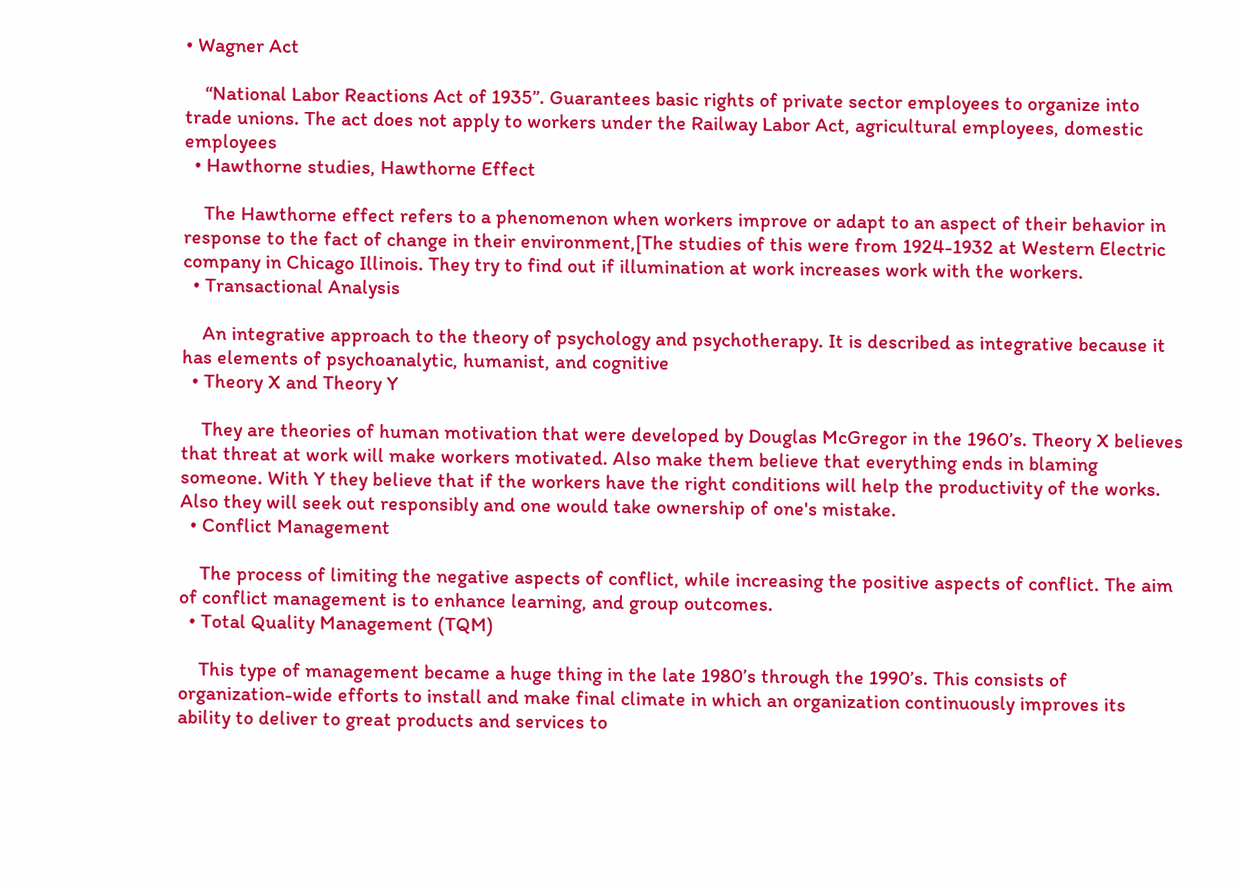• Wagner Act

    “National Labor Reactions Act of 1935”. Guarantees basic rights of private sector employees to organize into trade unions. The act does not apply to workers under the Railway Labor Act, agricultural employees, domestic employees
  • Hawthorne studies, Hawthorne Effect

    The Hawthorne effect refers to a phenomenon when workers improve or adapt to an aspect of their behavior in response to the fact of change in their environment,[The studies of this were from 1924-1932 at Western Electric company in Chicago Illinois. They try to find out if illumination at work increases work with the workers.
  • Transactional Analysis

    An integrative approach to the theory of psychology and psychotherapy. It is described as integrative because it has elements of psychoanalytic, humanist, and cognitive
  • Theory X and Theory Y

    They are theories of human motivation that were developed by Douglas McGregor in the 1960’s. Theory X believes that threat at work will make workers motivated. Also make them believe that everything ends in blaming someone. With Y they believe that if the workers have the right conditions will help the productivity of the works. Also they will seek out responsibly and one would take ownership of one's mistake.
  • Conflict Management

    The process of limiting the negative aspects of conflict, while increasing the positive aspects of conflict. The aim of conflict management is to enhance learning, and group outcomes.
  • Total Quality Management (TQM)

    This type of management became a huge thing in the late 1980’s through the 1990’s. This consists of organization-wide efforts to install and make final climate in which an organization continuously improves its ability to deliver to great products and services to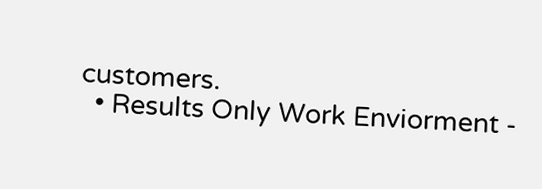customers.
  • Results Only Work Enviorment -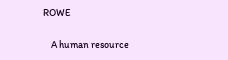ROWE

    A human resource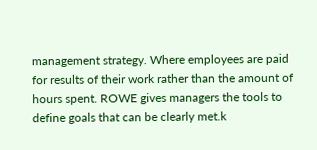management strategy. Where employees are paid for results of their work rather than the amount of hours spent. ROWE gives managers the tools to define goals that can be clearly met.k